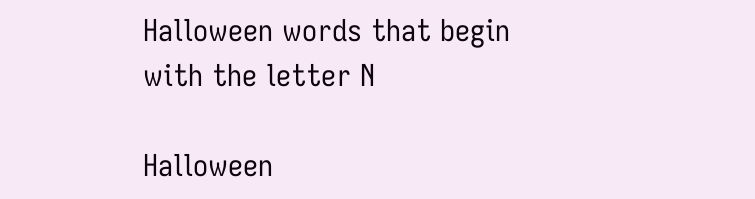Halloween words that begin with the letter N

Halloween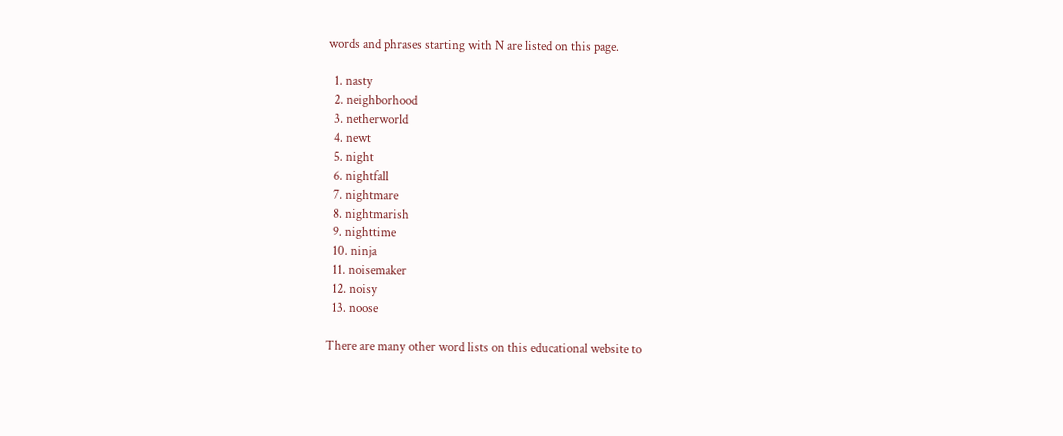words and phrases starting with N are listed on this page.

  1. nasty
  2. neighborhood
  3. netherworld
  4. newt
  5. night
  6. nightfall
  7. nightmare
  8. nightmarish
  9. nighttime
  10. ninja
  11. noisemaker
  12. noisy
  13. noose

There are many other word lists on this educational website to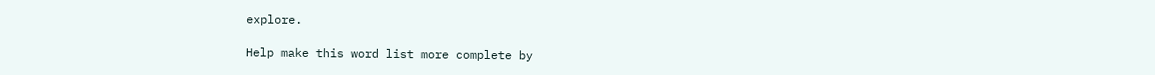explore.

Help make this word list more complete by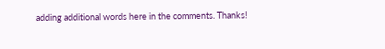adding additional words here in the comments. Thanks!